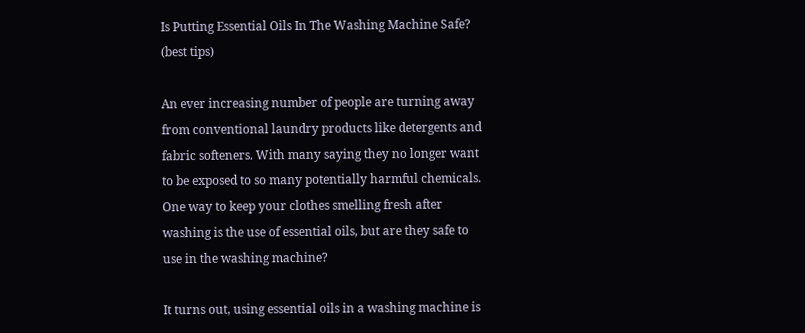Is Putting Essential Oils In The Washing Machine Safe? (best tips)

An ever increasing number of people are turning away from conventional laundry products like detergents and fabric softeners. With many saying they no longer want to be exposed to so many potentially harmful chemicals. One way to keep your clothes smelling fresh after washing is the use of essential oils, but are they safe to use in the washing machine?

It turns out, using essential oils in a washing machine is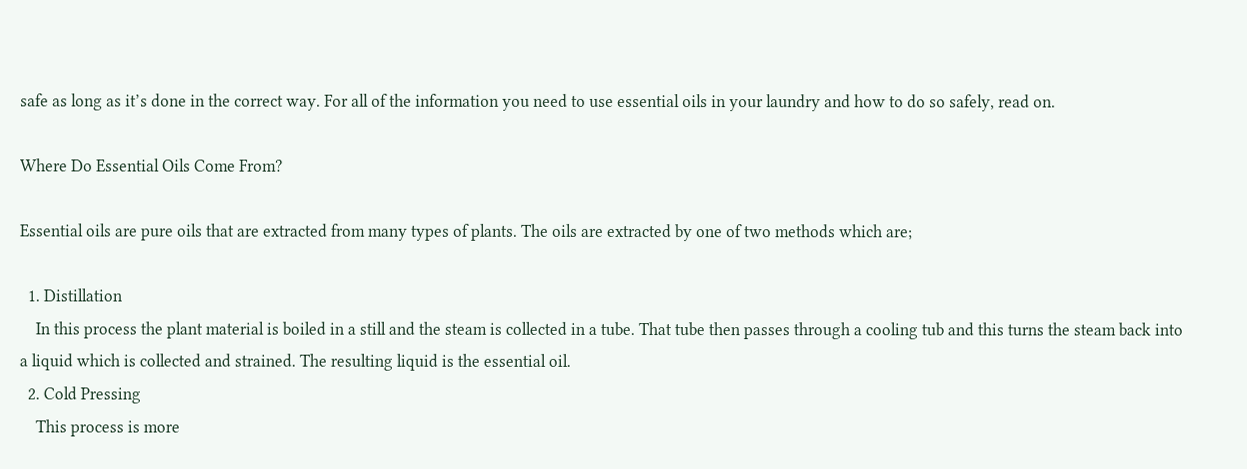safe as long as it’s done in the correct way. For all of the information you need to use essential oils in your laundry and how to do so safely, read on.

Where Do Essential Oils Come From?

Essential oils are pure oils that are extracted from many types of plants. The oils are extracted by one of two methods which are;

  1. Distillation
    In this process the plant material is boiled in a still and the steam is collected in a tube. That tube then passes through a cooling tub and this turns the steam back into a liquid which is collected and strained. The resulting liquid is the essential oil.
  2. Cold Pressing
    This process is more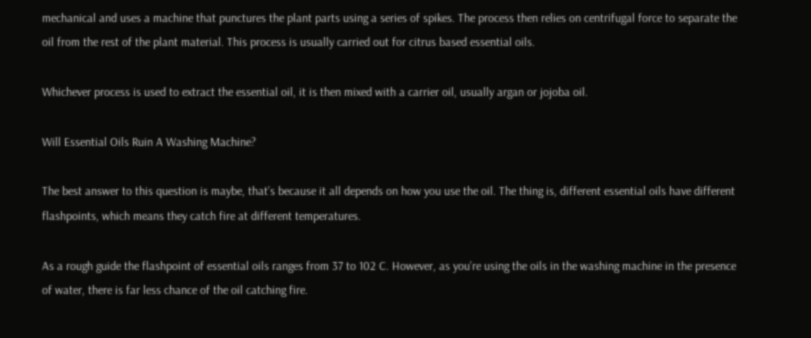mechanical and uses a machine that punctures the plant parts using a series of spikes. The process then relies on centrifugal force to separate the oil from the rest of the plant material. This process is usually carried out for citrus based essential oils.

Whichever process is used to extract the essential oil, it is then mixed with a carrier oil, usually argan or jojoba oil.

Will Essential Oils Ruin A Washing Machine?

The best answer to this question is maybe, that’s because it all depends on how you use the oil. The thing is, different essential oils have different flashpoints, which means they catch fire at different temperatures.

As a rough guide the flashpoint of essential oils ranges from 37 to 102 C. However, as you’re using the oils in the washing machine in the presence of water, there is far less chance of the oil catching fire.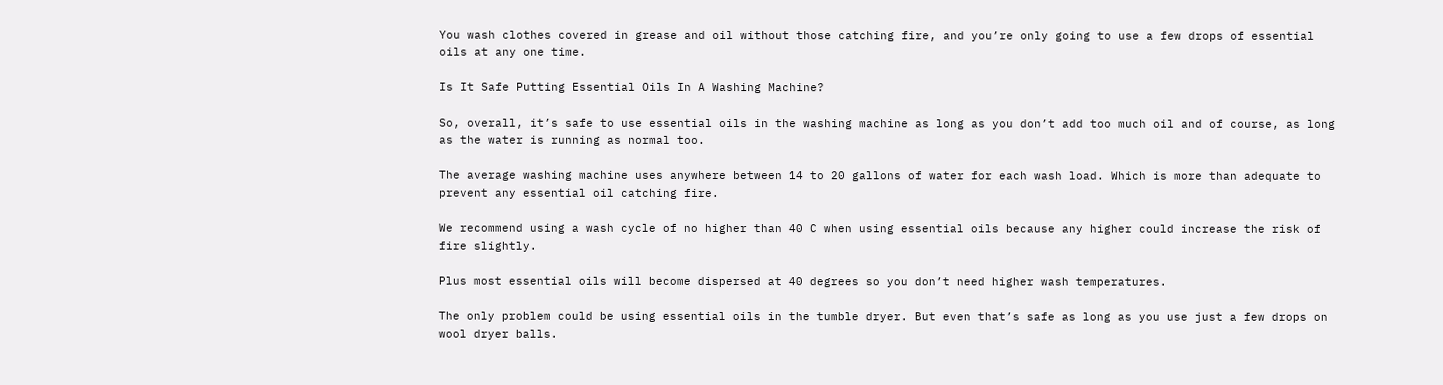You wash clothes covered in grease and oil without those catching fire, and you’re only going to use a few drops of essential oils at any one time.

Is It Safe Putting Essential Oils In A Washing Machine?

So, overall, it’s safe to use essential oils in the washing machine as long as you don’t add too much oil and of course, as long as the water is running as normal too.

The average washing machine uses anywhere between 14 to 20 gallons of water for each wash load. Which is more than adequate to prevent any essential oil catching fire.

We recommend using a wash cycle of no higher than 40 C when using essential oils because any higher could increase the risk of fire slightly.

Plus most essential oils will become dispersed at 40 degrees so you don’t need higher wash temperatures.

The only problem could be using essential oils in the tumble dryer. But even that’s safe as long as you use just a few drops on wool dryer balls.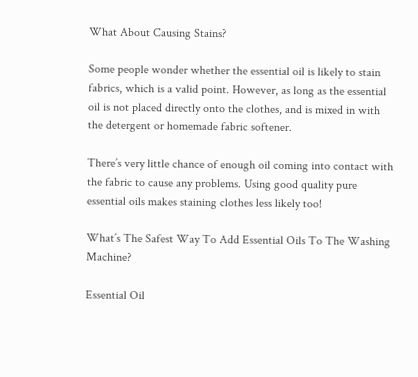What About Causing Stains?

Some people wonder whether the essential oil is likely to stain fabrics, which is a valid point. However, as long as the essential oil is not placed directly onto the clothes, and is mixed in with the detergent or homemade fabric softener.

There’s very little chance of enough oil coming into contact with the fabric to cause any problems. Using good quality pure essential oils makes staining clothes less likely too!

What’s The Safest Way To Add Essential Oils To The Washing Machine?

Essential Oil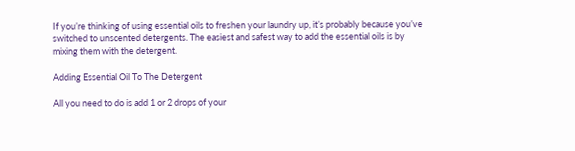If you’re thinking of using essential oils to freshen your laundry up, it’s probably because you’ve switched to unscented detergents. The easiest and safest way to add the essential oils is by mixing them with the detergent.

Adding Essential Oil To The Detergent

All you need to do is add 1 or 2 drops of your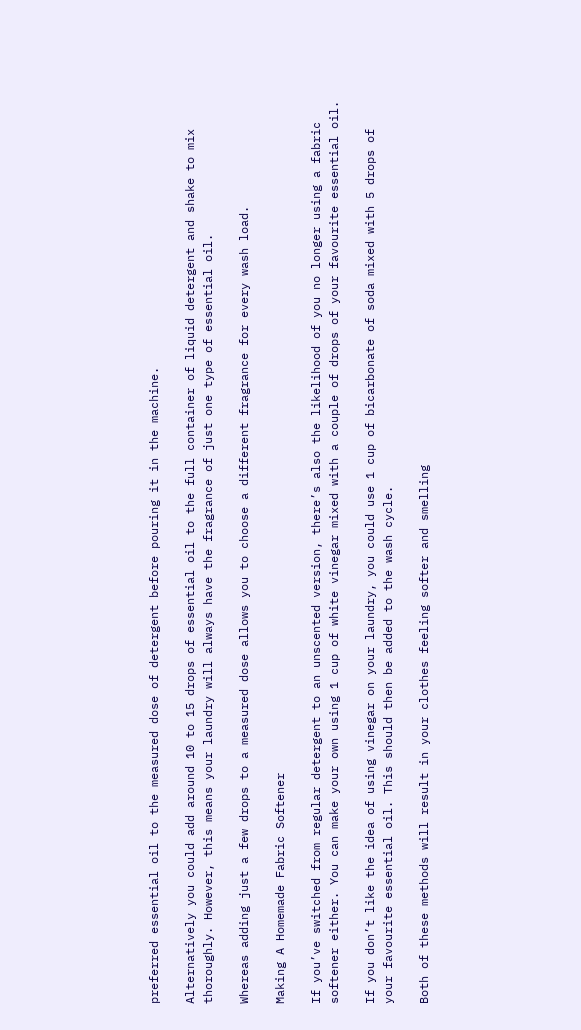preferred essential oil to the measured dose of detergent before pouring it in the machine.

Alternatively you could add around 10 to 15 drops of essential oil to the full container of liquid detergent and shake to mix thoroughly. However, this means your laundry will always have the fragrance of just one type of essential oil.

Whereas adding just a few drops to a measured dose allows you to choose a different fragrance for every wash load.

Making A Homemade Fabric Softener

If you’ve switched from regular detergent to an unscented version, there’s also the likelihood of you no longer using a fabric softener either. You can make your own using 1 cup of white vinegar mixed with a couple of drops of your favourite essential oil.

If you don’t like the idea of using vinegar on your laundry, you could use 1 cup of bicarbonate of soda mixed with 5 drops of your favourite essential oil. This should then be added to the wash cycle.

Both of these methods will result in your clothes feeling softer and smelling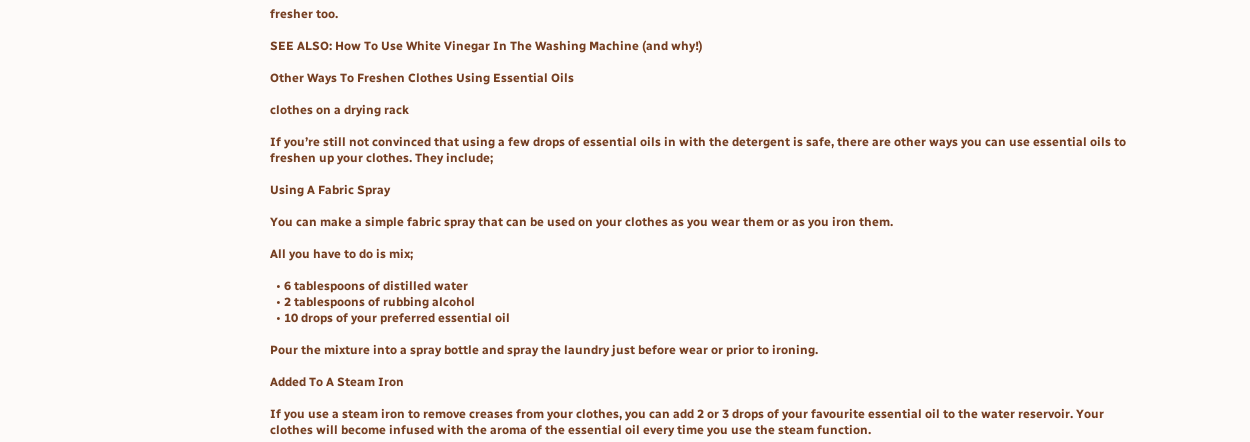fresher too.

SEE ALSO: How To Use White Vinegar In The Washing Machine (and why!)

Other Ways To Freshen Clothes Using Essential Oils

clothes on a drying rack

If you’re still not convinced that using a few drops of essential oils in with the detergent is safe, there are other ways you can use essential oils to freshen up your clothes. They include;

Using A Fabric Spray

You can make a simple fabric spray that can be used on your clothes as you wear them or as you iron them.

All you have to do is mix;

  • 6 tablespoons of distilled water
  • 2 tablespoons of rubbing alcohol
  • 10 drops of your preferred essential oil

Pour the mixture into a spray bottle and spray the laundry just before wear or prior to ironing.

Added To A Steam Iron

If you use a steam iron to remove creases from your clothes, you can add 2 or 3 drops of your favourite essential oil to the water reservoir. Your clothes will become infused with the aroma of the essential oil every time you use the steam function.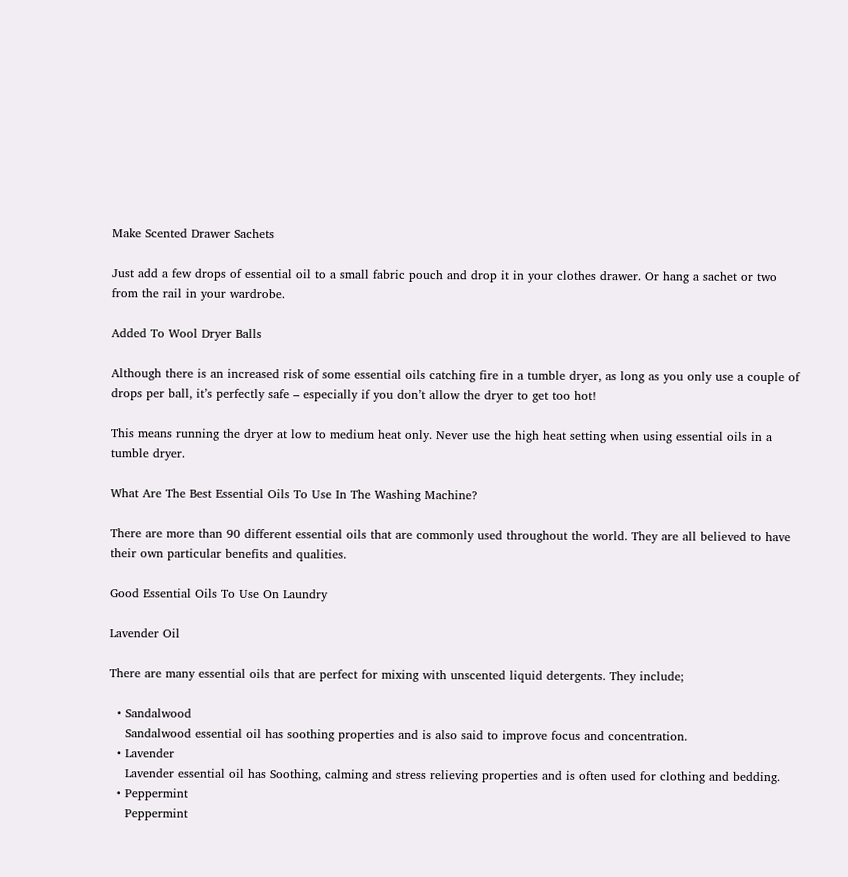Make Scented Drawer Sachets

Just add a few drops of essential oil to a small fabric pouch and drop it in your clothes drawer. Or hang a sachet or two from the rail in your wardrobe.

Added To Wool Dryer Balls

Although there is an increased risk of some essential oils catching fire in a tumble dryer, as long as you only use a couple of drops per ball, it’s perfectly safe – especially if you don’t allow the dryer to get too hot!

This means running the dryer at low to medium heat only. Never use the high heat setting when using essential oils in a tumble dryer.

What Are The Best Essential Oils To Use In The Washing Machine?

There are more than 90 different essential oils that are commonly used throughout the world. They are all believed to have their own particular benefits and qualities.

Good Essential Oils To Use On Laundry

Lavender Oil

There are many essential oils that are perfect for mixing with unscented liquid detergents. They include;

  • Sandalwood
    Sandalwood essential oil has soothing properties and is also said to improve focus and concentration.
  • Lavender
    Lavender essential oil has Soothing, calming and stress relieving properties and is often used for clothing and bedding.
  • Peppermint
    Peppermint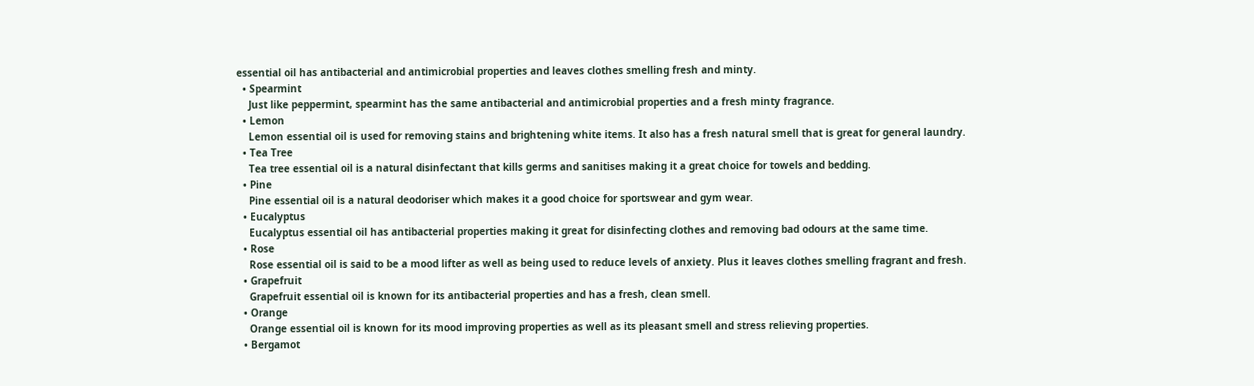essential oil has antibacterial and antimicrobial properties and leaves clothes smelling fresh and minty.
  • Spearmint
    Just like peppermint, spearmint has the same antibacterial and antimicrobial properties and a fresh minty fragrance.
  • Lemon
    Lemon essential oil is used for removing stains and brightening white items. It also has a fresh natural smell that is great for general laundry.
  • Tea Tree
    Tea tree essential oil is a natural disinfectant that kills germs and sanitises making it a great choice for towels and bedding.
  • Pine
    Pine essential oil is a natural deodoriser which makes it a good choice for sportswear and gym wear.
  • Eucalyptus
    Eucalyptus essential oil has antibacterial properties making it great for disinfecting clothes and removing bad odours at the same time.
  • Rose
    Rose essential oil is said to be a mood lifter as well as being used to reduce levels of anxiety. Plus it leaves clothes smelling fragrant and fresh.
  • Grapefruit
    Grapefruit essential oil is known for its antibacterial properties and has a fresh, clean smell.
  • Orange
    Orange essential oil is known for its mood improving properties as well as its pleasant smell and stress relieving properties.
  • Bergamot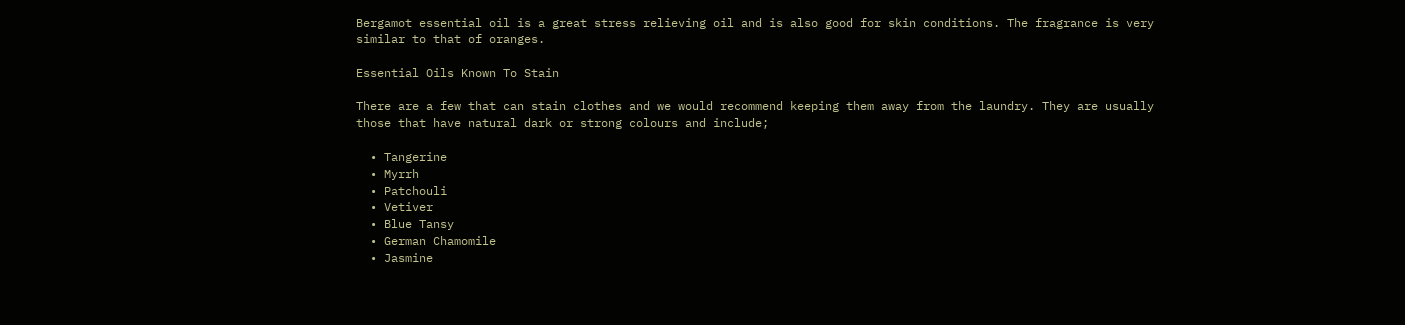Bergamot essential oil is a great stress relieving oil and is also good for skin conditions. The fragrance is very similar to that of oranges.

Essential Oils Known To Stain

There are a few that can stain clothes and we would recommend keeping them away from the laundry. They are usually those that have natural dark or strong colours and include;

  • Tangerine
  • Myrrh
  • Patchouli
  • Vetiver
  • Blue Tansy
  • German Chamomile
  • Jasmine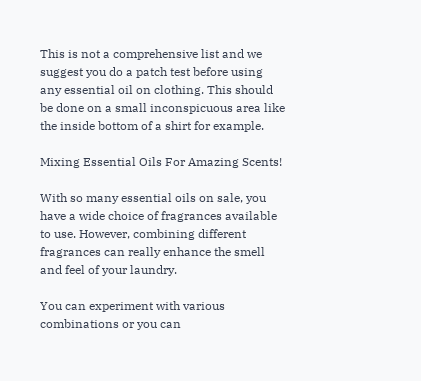This is not a comprehensive list and we suggest you do a patch test before using any essential oil on clothing. This should be done on a small inconspicuous area like the inside bottom of a shirt for example.

Mixing Essential Oils For Amazing Scents!

With so many essential oils on sale, you have a wide choice of fragrances available to use. However, combining different fragrances can really enhance the smell and feel of your laundry.

You can experiment with various combinations or you can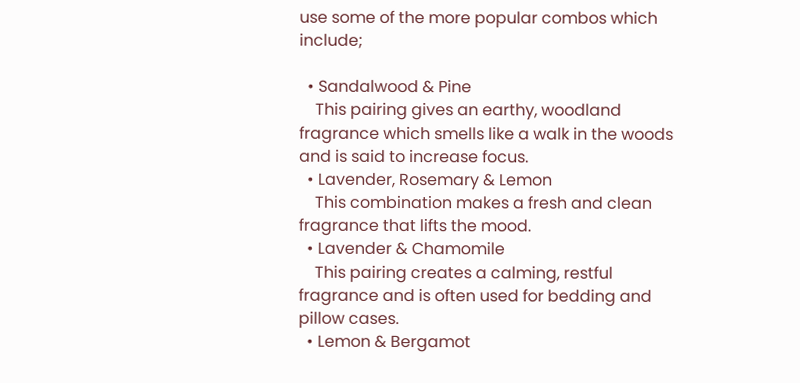use some of the more popular combos which include;

  • Sandalwood & Pine
    This pairing gives an earthy, woodland fragrance which smells like a walk in the woods and is said to increase focus.
  • Lavender, Rosemary & Lemon
    This combination makes a fresh and clean fragrance that lifts the mood.
  • Lavender & Chamomile
    This pairing creates a calming, restful fragrance and is often used for bedding and pillow cases.
  • Lemon & Bergamot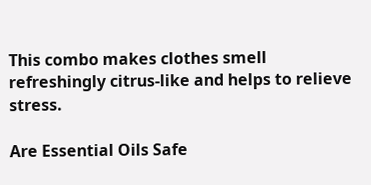This combo makes clothes smell refreshingly citrus-like and helps to relieve stress.

Are Essential Oils Safe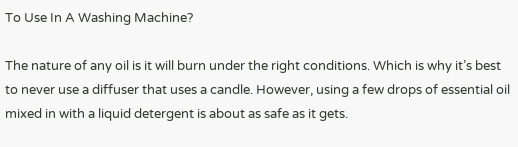To Use In A Washing Machine?

The nature of any oil is it will burn under the right conditions. Which is why it’s best to never use a diffuser that uses a candle. However, using a few drops of essential oil mixed in with a liquid detergent is about as safe as it gets.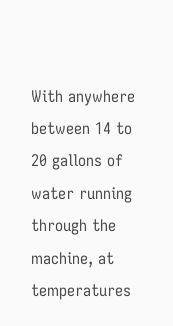With anywhere between 14 to 20 gallons of water running through the machine, at temperatures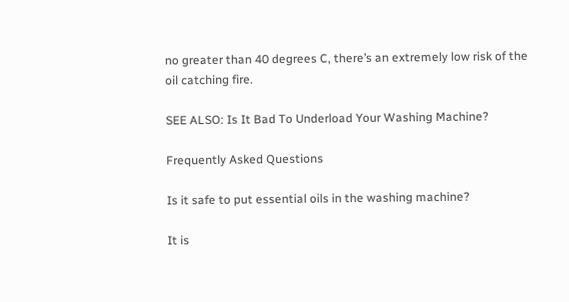no greater than 40 degrees C, there’s an extremely low risk of the oil catching fire.

SEE ALSO: Is It Bad To Underload Your Washing Machine?

Frequently Asked Questions

Is it safe to put essential oils in the washing machine?

It is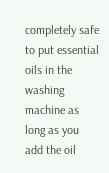completely safe to put essential oils in the washing machine as long as you add the oil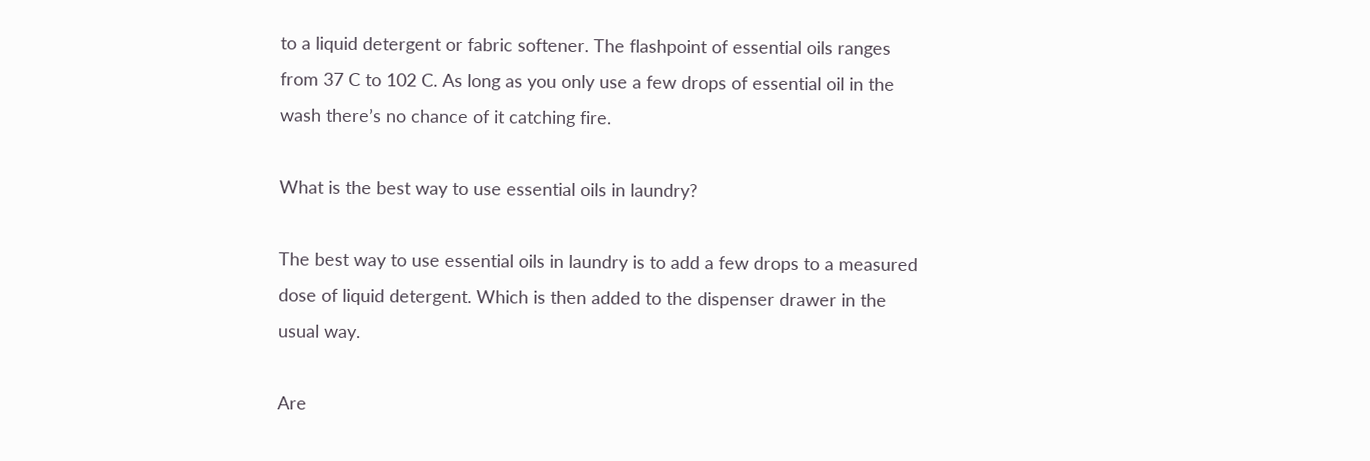to a liquid detergent or fabric softener. The flashpoint of essential oils ranges from 37 C to 102 C. As long as you only use a few drops of essential oil in the wash there’s no chance of it catching fire.

What is the best way to use essential oils in laundry?

The best way to use essential oils in laundry is to add a few drops to a measured dose of liquid detergent. Which is then added to the dispenser drawer in the usual way.

Are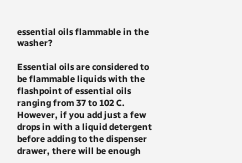essential oils flammable in the washer?

Essential oils are considered to be flammable liquids with the flashpoint of essential oils ranging from 37 to 102 C. However, if you add just a few drops in with a liquid detergent before adding to the dispenser drawer, there will be enough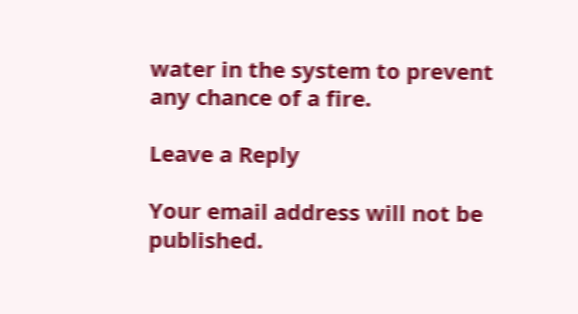water in the system to prevent any chance of a fire.

Leave a Reply

Your email address will not be published.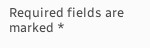Required fields are marked *